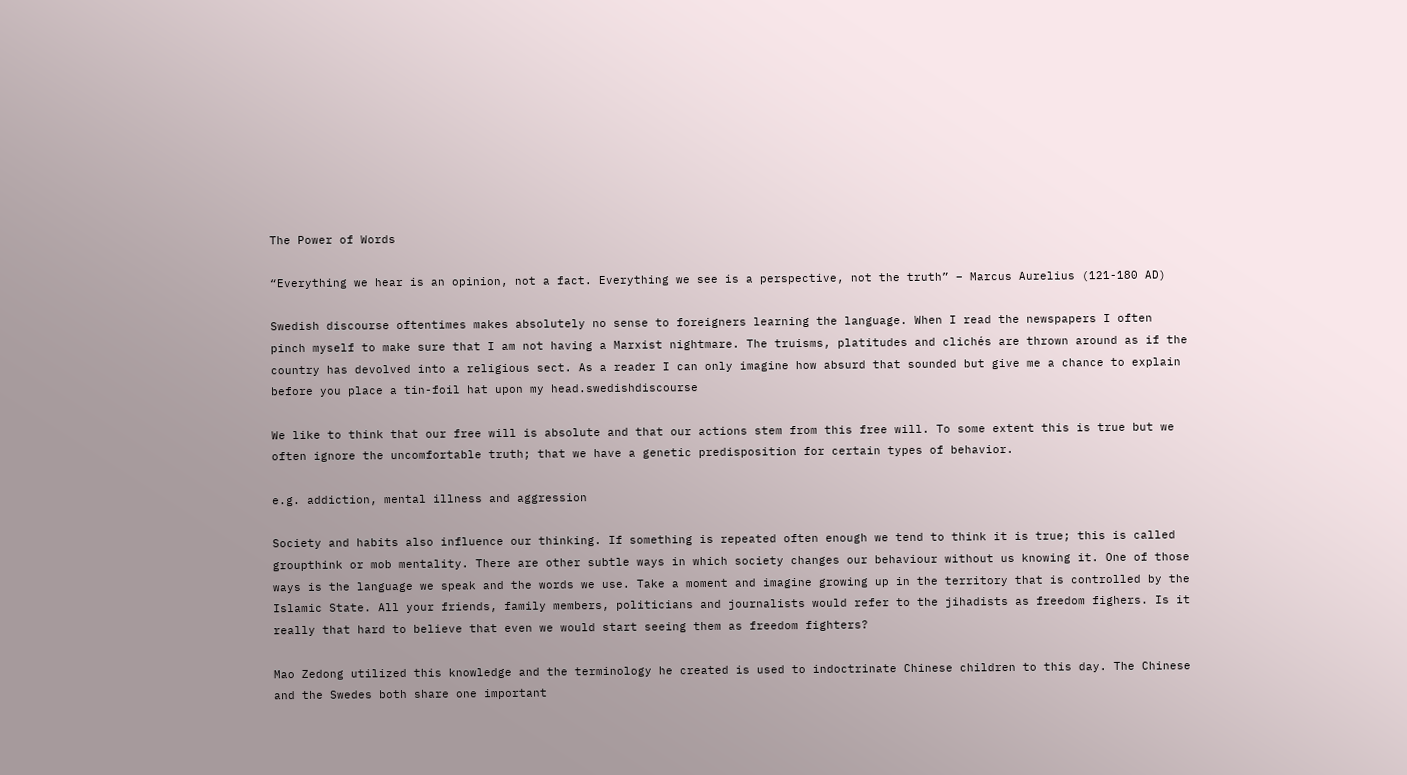The Power of Words

“Everything we hear is an opinion, not a fact. Everything we see is a perspective, not the truth” – Marcus Aurelius (121-180 AD)

Swedish discourse oftentimes makes absolutely no sense to foreigners learning the language. When I read the newspapers I often pinch myself to make sure that I am not having a Marxist nightmare. The truisms, platitudes and clichés are thrown around as if the country has devolved into a religious sect. As a reader I can only imagine how absurd that sounded but give me a chance to explain before you place a tin-foil hat upon my head.swedishdiscourse

We like to think that our free will is absolute and that our actions stem from this free will. To some extent this is true but we often ignore the uncomfortable truth; that we have a genetic predisposition for certain types of behavior.

e.g. addiction, mental illness and aggression

Society and habits also influence our thinking. If something is repeated often enough we tend to think it is true; this is called groupthink or mob mentality. There are other subtle ways in which society changes our behaviour without us knowing it. One of those ways is the language we speak and the words we use. Take a moment and imagine growing up in the territory that is controlled by the Islamic State. All your friends, family members, politicians and journalists would refer to the jihadists as freedom fighers. Is it really that hard to believe that even we would start seeing them as freedom fighters?

Mao Zedong utilized this knowledge and the terminology he created is used to indoctrinate Chinese children to this day. The Chinese and the Swedes both share one important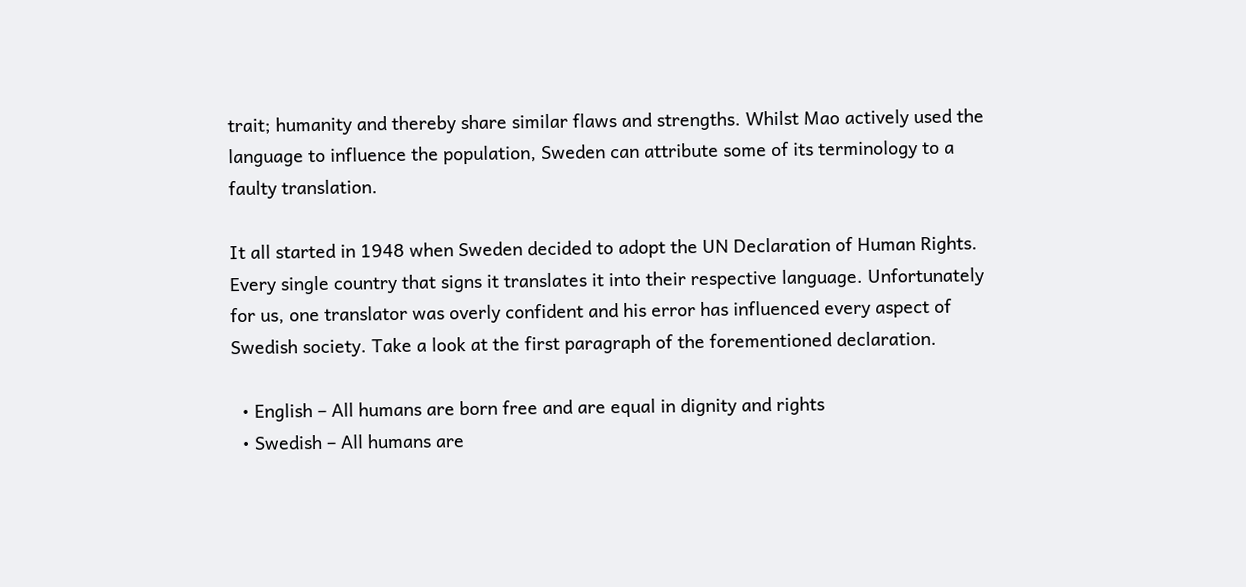trait; humanity and thereby share similar flaws and strengths. Whilst Mao actively used the language to influence the population, Sweden can attribute some of its terminology to a faulty translation.

It all started in 1948 when Sweden decided to adopt the UN Declaration of Human Rights. Every single country that signs it translates it into their respective language. Unfortunately for us, one translator was overly confident and his error has influenced every aspect of Swedish society. Take a look at the first paragraph of the forementioned declaration.

  • English – All humans are born free and are equal in dignity and rights
  • Swedish – All humans are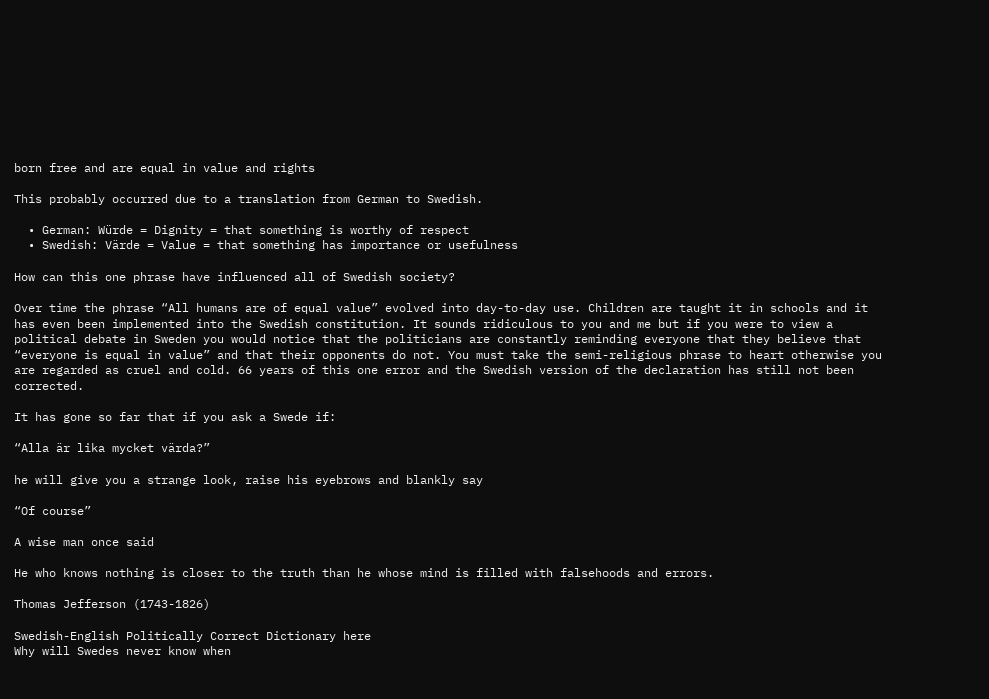born free and are equal in value and rights

This probably occurred due to a translation from German to Swedish.

  • German: Würde = Dignity = that something is worthy of respect
  • Swedish: Värde = Value = that something has importance or usefulness

How can this one phrase have influenced all of Swedish society?

Over time the phrase “All humans are of equal value” evolved into day-to-day use. Children are taught it in schools and it has even been implemented into the Swedish constitution. It sounds ridiculous to you and me but if you were to view a political debate in Sweden you would notice that the politicians are constantly reminding everyone that they believe that “everyone is equal in value” and that their opponents do not. You must take the semi-religious phrase to heart otherwise you are regarded as cruel and cold. 66 years of this one error and the Swedish version of the declaration has still not been corrected.

It has gone so far that if you ask a Swede if:

“Alla är lika mycket värda?”

he will give you a strange look, raise his eyebrows and blankly say

“Of course”

A wise man once said

He who knows nothing is closer to the truth than he whose mind is filled with falsehoods and errors.

Thomas Jefferson (1743-1826)

Swedish-English Politically Correct Dictionary here
Why will Swedes never know when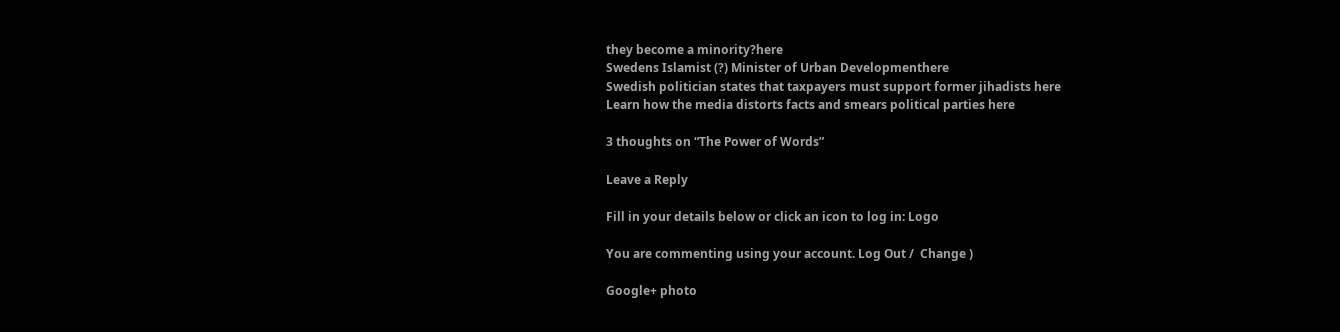they become a minority?here
Swedens Islamist (?) Minister of Urban Developmenthere
Swedish politician states that taxpayers must support former jihadists here
Learn how the media distorts facts and smears political parties here

3 thoughts on “The Power of Words”

Leave a Reply

Fill in your details below or click an icon to log in: Logo

You are commenting using your account. Log Out /  Change )

Google+ photo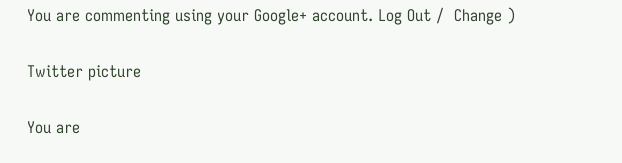You are commenting using your Google+ account. Log Out /  Change )

Twitter picture

You are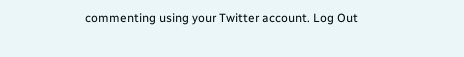commenting using your Twitter account. Log Out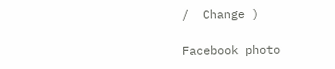/  Change )

Facebook photo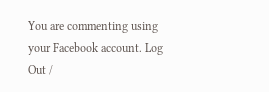You are commenting using your Facebook account. Log Out /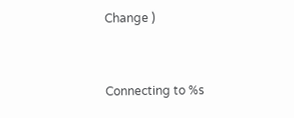Change )


Connecting to %s